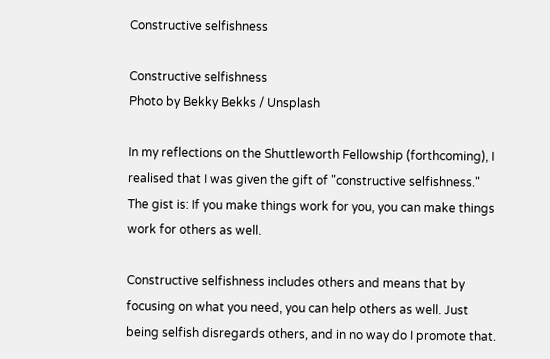Constructive selfishness

Constructive selfishness
Photo by Bekky Bekks / Unsplash

In my reflections on the Shuttleworth Fellowship (forthcoming), I realised that I was given the gift of "constructive selfishness." The gist is: If you make things work for you, you can make things work for others as well.

Constructive selfishness includes others and means that by focusing on what you need, you can help others as well. Just being selfish disregards others, and in no way do I promote that.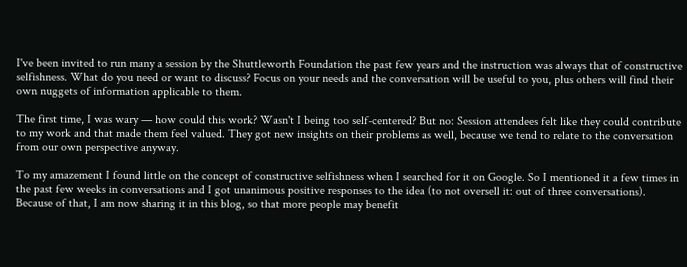I've been invited to run many a session by the Shuttleworth Foundation the past few years and the instruction was always that of constructive selfishness. What do you need or want to discuss? Focus on your needs and the conversation will be useful to you, plus others will find their own nuggets of information applicable to them.

The first time, I was wary — how could this work? Wasn't I being too self-centered? But no: Session attendees felt like they could contribute to my work and that made them feel valued. They got new insights on their problems as well, because we tend to relate to the conversation from our own perspective anyway.

To my amazement I found little on the concept of constructive selfishness when I searched for it on Google. So I mentioned it a few times in the past few weeks in conversations and I got unanimous positive responses to the idea (to not oversell it: out of three conversations). Because of that, I am now sharing it in this blog, so that more people may benefit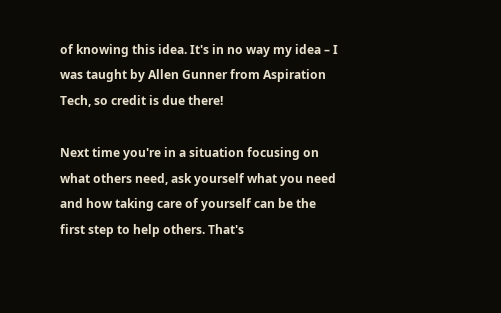of knowing this idea. It's in no way my idea – I was taught by Allen Gunner from Aspiration Tech, so credit is due there!

Next time you're in a situation focusing on what others need, ask yourself what you need and how taking care of yourself can be the first step to help others. That's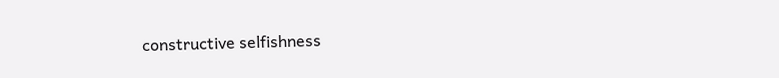constructive selfishness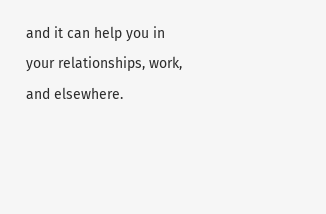and it can help you in your relationships, work, and elsewhere.